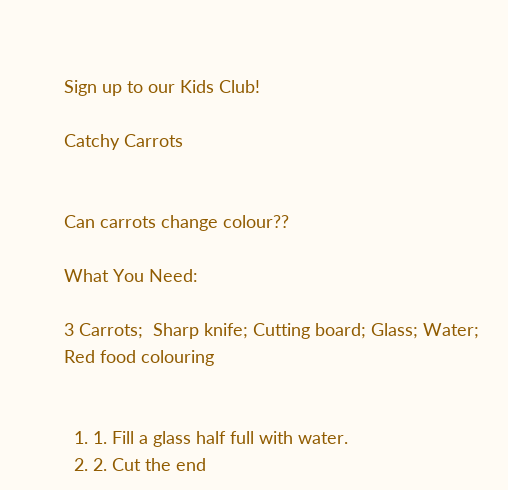Sign up to our Kids Club!

Catchy Carrots


Can carrots change colour??

What You Need:

3 Carrots;  Sharp knife; Cutting board; Glass; Water; Red food colouring


  1. 1. Fill a glass half full with water.
  2. 2. Cut the end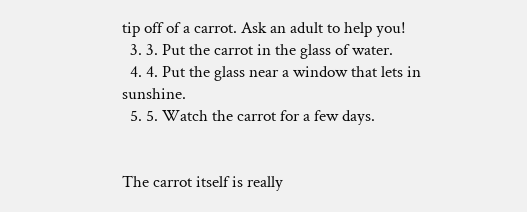tip off of a carrot. Ask an adult to help you!
  3. 3. Put the carrot in the glass of water.
  4. 4. Put the glass near a window that lets in sunshine.
  5. 5. Watch the carrot for a few days.


The carrot itself is really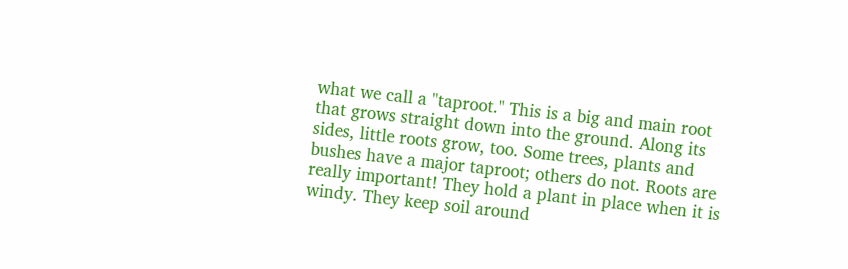what we call a "taproot." This is a big and main root that grows straight down into the ground. Along its sides, little roots grow, too. Some trees, plants and bushes have a major taproot; others do not. Roots are really important! They hold a plant in place when it is windy. They keep soil around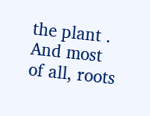the plant . And most of all, roots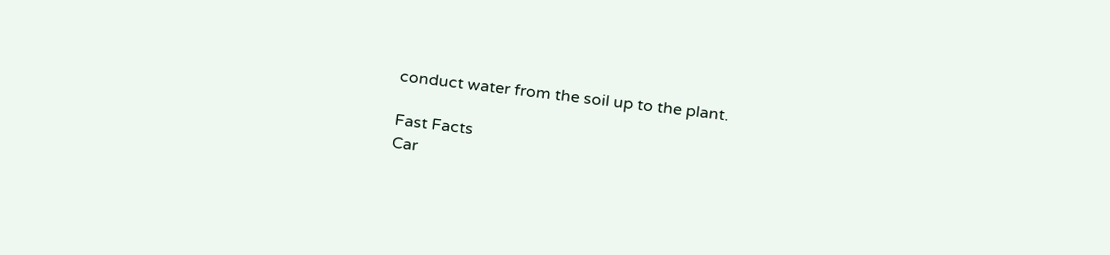conduct water from the soil up to the plant.

Fast Facts
Car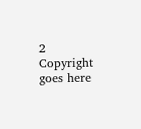2
Copyright goes here